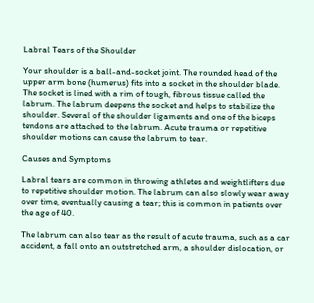Labral Tears of the Shoulder

Your shoulder is a ball-and-socket joint. The rounded head of the upper arm bone (humerus) fits into a socket in the shoulder blade. The socket is lined with a rim of tough, fibrous tissue called the labrum. The labrum deepens the socket and helps to stabilize the shoulder. Several of the shoulder ligaments and one of the biceps tendons are attached to the labrum. Acute trauma or repetitive shoulder motions can cause the labrum to tear.

Causes and Symptoms

Labral tears are common in throwing athletes and weightlifters due to repetitive shoulder motion. The labrum can also slowly wear away over time, eventually causing a tear; this is common in patients over the age of 40.

The labrum can also tear as the result of acute trauma, such as a car accident, a fall onto an outstretched arm, a shoulder dislocation, or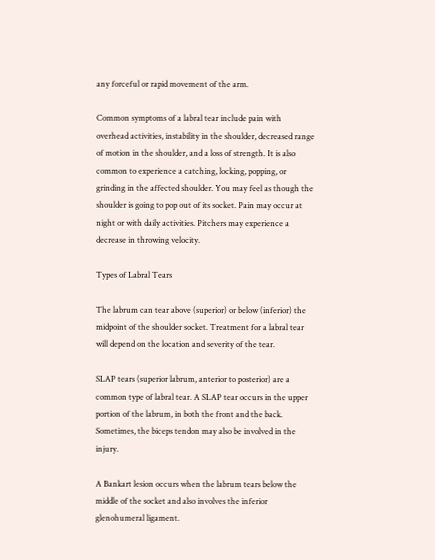any forceful or rapid movement of the arm.

Common symptoms of a labral tear include pain with overhead activities, instability in the shoulder, decreased range of motion in the shoulder, and a loss of strength. It is also common to experience a catching, locking, popping, or grinding in the affected shoulder. You may feel as though the shoulder is going to pop out of its socket. Pain may occur at night or with daily activities. Pitchers may experience a decrease in throwing velocity.

Types of Labral Tears

The labrum can tear above (superior) or below (inferior) the midpoint of the shoulder socket. Treatment for a labral tear will depend on the location and severity of the tear.

SLAP tears (superior labrum, anterior to posterior) are a common type of labral tear. A SLAP tear occurs in the upper portion of the labrum, in both the front and the back. Sometimes, the biceps tendon may also be involved in the injury.

A Bankart lesion occurs when the labrum tears below the middle of the socket and also involves the inferior glenohumeral ligament.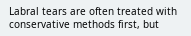Labral tears are often treated with conservative methods first, but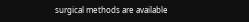surgical methods are available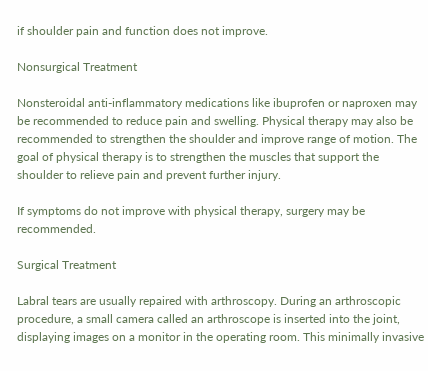if shoulder pain and function does not improve.

Nonsurgical Treatment

Nonsteroidal anti-inflammatory medications like ibuprofen or naproxen may be recommended to reduce pain and swelling. Physical therapy may also be recommended to strengthen the shoulder and improve range of motion. The goal of physical therapy is to strengthen the muscles that support the shoulder to relieve pain and prevent further injury.

If symptoms do not improve with physical therapy, surgery may be recommended.

Surgical Treatment

Labral tears are usually repaired with arthroscopy. During an arthroscopic procedure, a small camera called an arthroscope is inserted into the joint, displaying images on a monitor in the operating room. This minimally invasive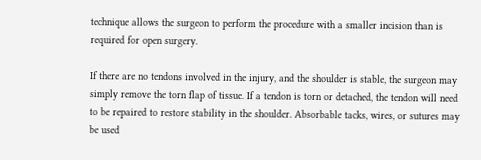technique allows the surgeon to perform the procedure with a smaller incision than is required for open surgery.

If there are no tendons involved in the injury, and the shoulder is stable, the surgeon may simply remove the torn flap of tissue. If a tendon is torn or detached, the tendon will need to be repaired to restore stability in the shoulder. Absorbable tacks, wires, or sutures may be used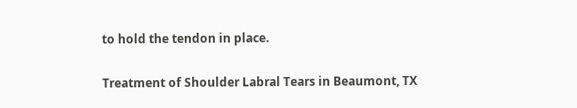to hold the tendon in place.

Treatment of Shoulder Labral Tears in Beaumont, TX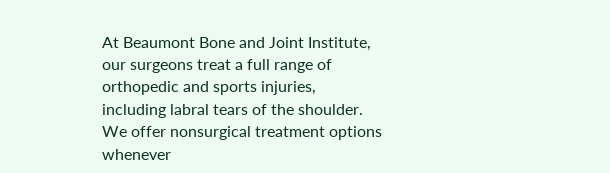At Beaumont Bone and Joint Institute, our surgeons treat a full range of orthopedic and sports injuries, including labral tears of the shoulder. We offer nonsurgical treatment options whenever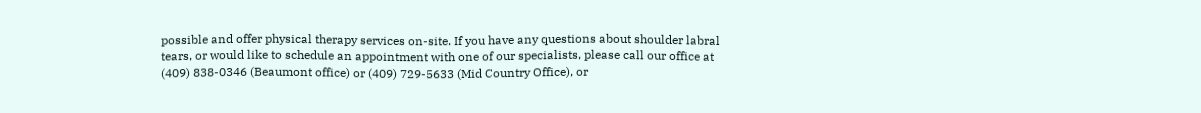possible and offer physical therapy services on-site. If you have any questions about shoulder labral tears, or would like to schedule an appointment with one of our specialists, please call our office at (409) 838-0346 (Beaumont office) or (409) 729-5633 (Mid Country Office), or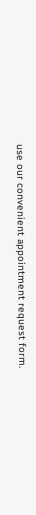use our convenient appointment request form.